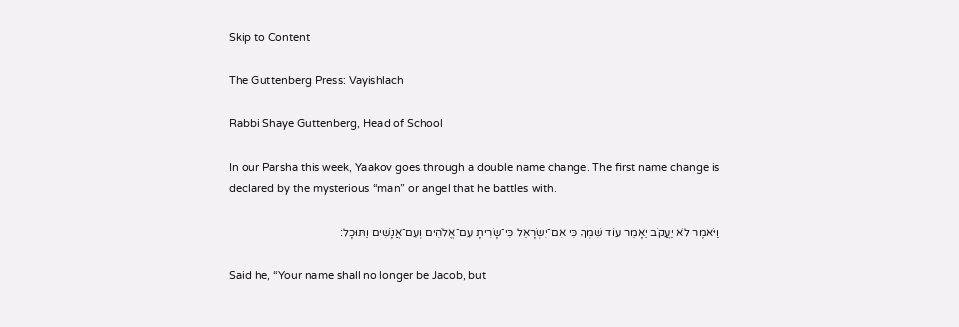Skip to Content

The Guttenberg Press: Vayishlach

Rabbi Shaye Guttenberg, Head of School

In our Parsha this week, Yaakov goes through a double name change. The first name change is declared by the mysterious “man” or angel that he battles with.

וַיֹּאמֶר לֹא יַעֲקֹב יֵאָמֵר עוֹד שִׁמְךָ כִּי אִם־יִשְׂרָאֵל כִּי־שָׂרִיתָ עִם־אֱלֹהִים וְעִם־אֲנָשִׁים וַתּוּכָל׃

Said he, “Your name shall no longer be Jacob, but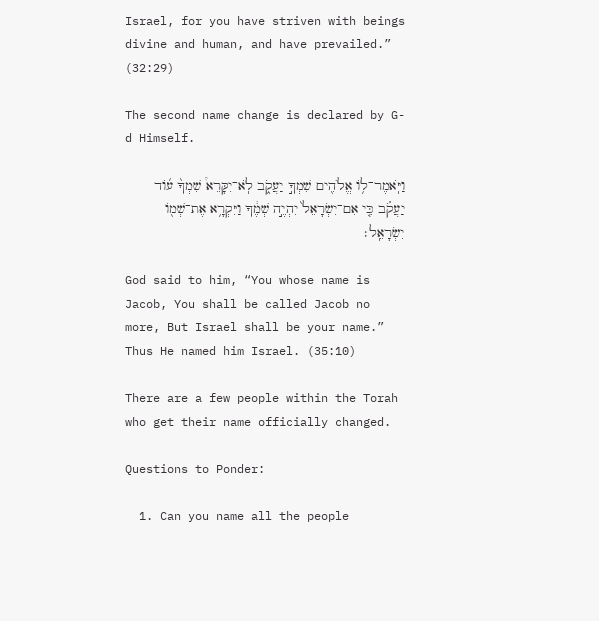Israel, for you have striven with beings divine and human, and have prevailed.” (32:29)

The second name change is declared by G-d Himself.

וַיֹּֽאמֶר־ל֥וֹ אֱלֹהִ֖ים שִׁמְךָ֣ יַעֲקֹ֑ב לֹֽא־יִקָּרֵא֩ שִׁמְךָ֨ ע֜וֹד יַעֲקֹ֗ב כִּ֤י אִם־יִשְׂרָאֵל֙ יִהְיֶ֣ה שְׁמֶ֔ךָ וַיִּקְרָ֥א אֶת־שְׁמ֖וֹ יִשְׂרָאֵֽל׃

God said to him, “You whose name is Jacob, You shall be called Jacob no more, But Israel shall be your name.” Thus He named him Israel. (35:10)

There are a few people within the Torah who get their name officially changed.

Questions to Ponder:

  1. Can you name all the people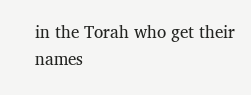in the Torah who get their names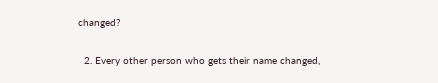changed?

  2. Every other person who gets their name changed,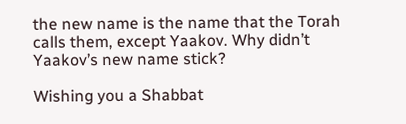the new name is the name that the Torah calls them, except Yaakov. Why didn’t Yaakov’s new name stick?

Wishing you a Shabbat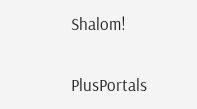Shalom!

PlusPortals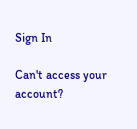Sign In

Can't access your account?